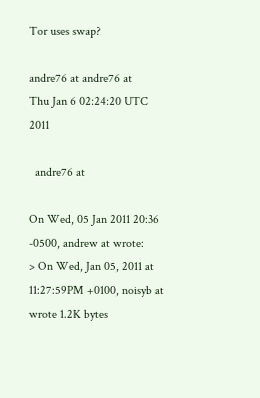Tor uses swap?

andre76 at andre76 at
Thu Jan 6 02:24:20 UTC 2011

  andre76 at

On Wed, 05 Jan 2011 20:36 -0500, andrew at wrote:
> On Wed, Jan 05, 2011 at 11:27:59PM +0100, noisyb at wrote 1.2K bytes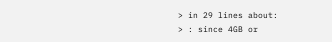> in 29 lines about:
> : since 4GB or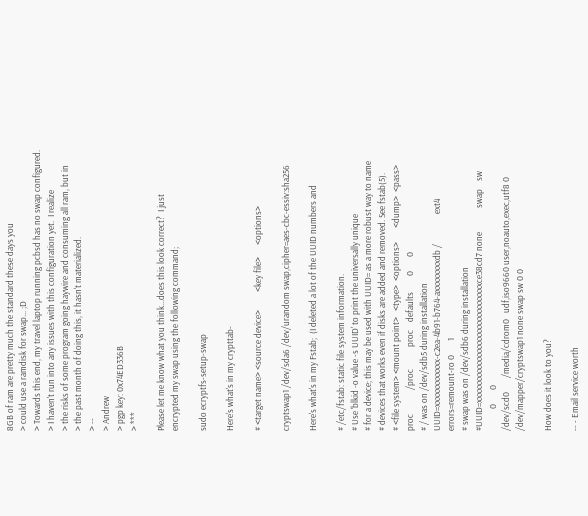8GB of ram are pretty much the standard these days you
> could use a ramdisk for swap... ;D
> Towards this end, my travel laptop running pcbsd has no swap configured.
> I haven't run into any issues with this configuration yet.  I realize
> the risks of some program going haywire and consuming all ram, but in
> the past month of doing this, it hasn't materialized.
> --
> Andrew
> pgp key: 0x74ED336B
> ***

Please let me know what you think...does this look correct?  I just
encrypted my swap using the following command;

sudo ecryptfs-setup-swap

Here's what's in my crypttab-

# <target name> <source device>         <key file>      <options>

cryptswap1 /dev/sda6 /dev/urandom swap,cipher=aes-cbc-essiv:sha256

Here's what's in my Fstab;  (I deleted a lot of the UUID numbers and

# /etc/fstab: static file system information.
# Use 'blkid -o value -s UUID' to print the universally unique
# for a device; this may be used with UUID= as a more robust way to name
# devices that works even if disks are added and removed. See fstab(5).
# <file system> <mount point>   <type>  <options>       <dump>  <pass>
proc            /proc           proc    defaults        0       0
# / was on /dev/sdb5 during installation
UUID=xxxxxxxxxxxx-c2ea-4b91-b764-axxxxxxxxdb /               ext4
errors=remount-ro 0       1
# swap was on /dev/sdb6 during installation
#UUID=xxxxxxxxxxxxxxxxxxxxxxxxxxxxxxce38cd7 none            swap    sw
           0       0
/dev/scd0       /media/cdrom0   udf,iso9660 user,noauto,exec,utf8 0
/dev/mapper/cryptswap1 none swap sw 0 0

How does it look to you?

-- - Email service worth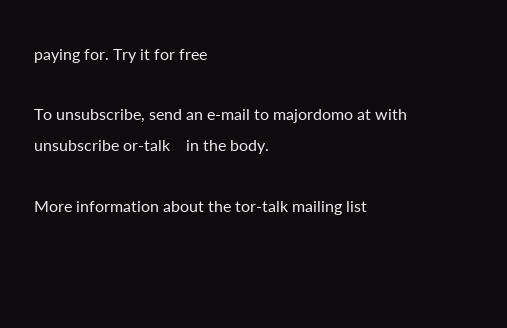paying for. Try it for free

To unsubscribe, send an e-mail to majordomo at with
unsubscribe or-talk    in the body.

More information about the tor-talk mailing list